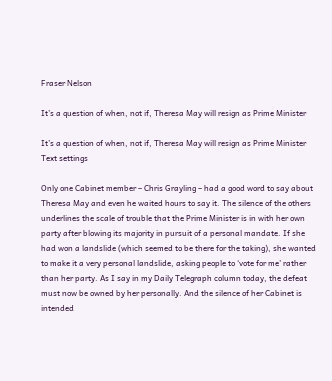Fraser Nelson

It’s a question of when, not if, Theresa May will resign as Prime Minister

It’s a question of when, not if, Theresa May will resign as Prime Minister
Text settings

Only one Cabinet member – Chris Grayling – had a good word to say about Theresa May and even he waited hours to say it. The silence of the others underlines the scale of trouble that the Prime Minister is in with her own party after blowing its majority in pursuit of a personal mandate. If she had won a landslide (which seemed to be there for the taking), she wanted to make it a very personal landslide, asking people to ‘vote for me’ rather than her party. As I say in my Daily Telegraph column today, the defeat must now be owned by her personally. And the silence of her Cabinet is intended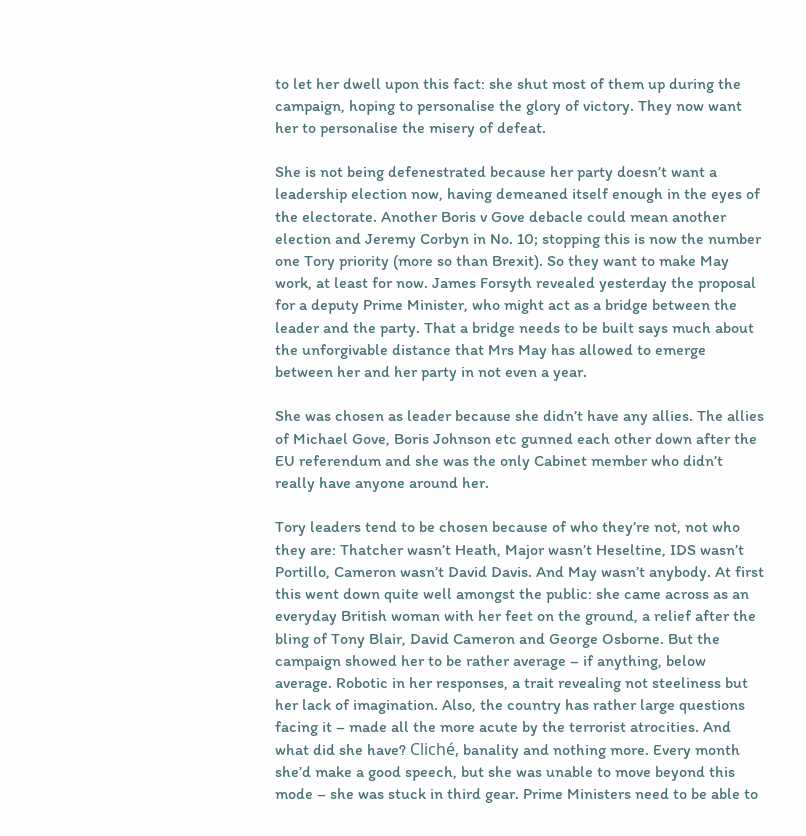to let her dwell upon this fact: she shut most of them up during the campaign, hoping to personalise the glory of victory. They now want her to personalise the misery of defeat.

She is not being defenestrated because her party doesn’t want a leadership election now, having demeaned itself enough in the eyes of the electorate. Another Boris v Gove debacle could mean another election and Jeremy Corbyn in No. 10; stopping this is now the number one Tory priority (more so than Brexit). So they want to make May work, at least for now. James Forsyth revealed yesterday the proposal for a deputy Prime Minister, who might act as a bridge between the leader and the party. That a bridge needs to be built says much about the unforgivable distance that Mrs May has allowed to emerge between her and her party in not even a year.

She was chosen as leader because she didn’t have any allies. The allies of Michael Gove, Boris Johnson etc gunned each other down after the EU referendum and she was the only Cabinet member who didn’t really have anyone around her.

Tory leaders tend to be chosen because of who they’re not, not who they are: Thatcher wasn’t Heath, Major wasn’t Heseltine, IDS wasn’t Portillo, Cameron wasn’t David Davis. And May wasn’t anybody. At first this went down quite well amongst the public: she came across as an everyday British woman with her feet on the ground, a relief after the bling of Tony Blair, David Cameron and George Osborne. But the campaign showed her to be rather average – if anything, below average. Robotic in her responses, a trait revealing not steeliness but her lack of imagination. Also, the country has rather large questions facing it – made all the more acute by the terrorist atrocities. And what did she have? Cliché, banality and nothing more. Every month she’d make a good speech, but she was unable to move beyond this mode – she was stuck in third gear. Prime Ministers need to be able to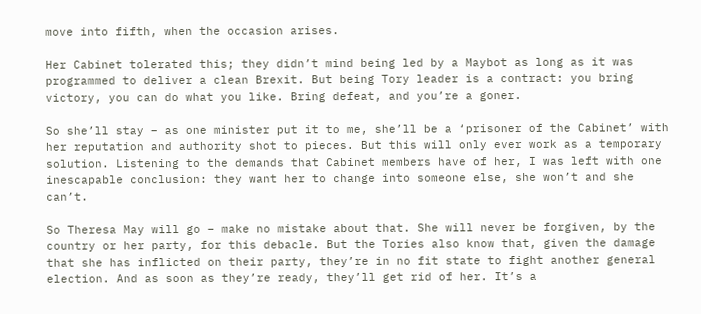move into fifth, when the occasion arises.

Her Cabinet tolerated this; they didn’t mind being led by a Maybot as long as it was programmed to deliver a clean Brexit. But being Tory leader is a contract: you bring victory, you can do what you like. Bring defeat, and you’re a goner.

So she’ll stay – as one minister put it to me, she’ll be a ‘prisoner of the Cabinet’ with her reputation and authority shot to pieces. But this will only ever work as a temporary solution. Listening to the demands that Cabinet members have of her, I was left with one inescapable conclusion: they want her to change into someone else, she won’t and she can’t.

So Theresa May will go – make no mistake about that. She will never be forgiven, by the country or her party, for this debacle. But the Tories also know that, given the damage that she has inflicted on their party, they’re in no fit state to fight another general election. And as soon as they’re ready, they’ll get rid of her. It’s a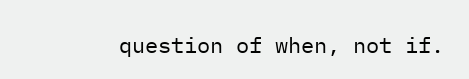question of when, not if.